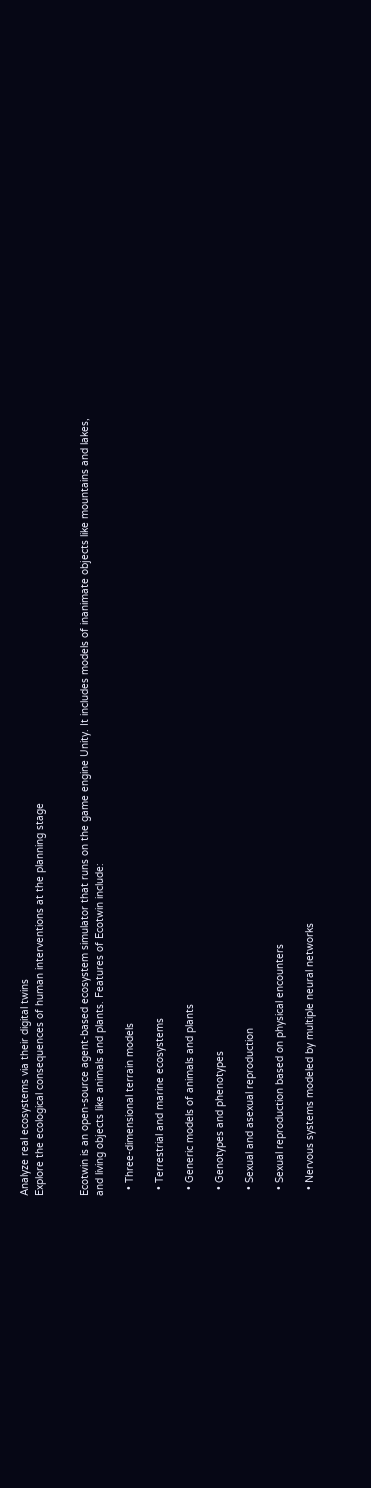Analyze real ecosystems via their digital twins
Explore the ecological consequences of human interventions at the planning stage


Ecotwin is an open-source agent-based ecosystem simulator that runs on the game engine Unity. It includes models of inanimate objects like mountains and lakes, and living objects like animals and plants. Features of Ecotwin include:

  • Three-dimensional terrain models

  • Terrestrial and marine ecosystems

  • Generic models of animals and plants

  • Genotypes and phenotypes

  • Sexual and asexual reproduction

  • Sexual reproduction based on physical encounters

  • Nervous systems modeled by multiple neural networks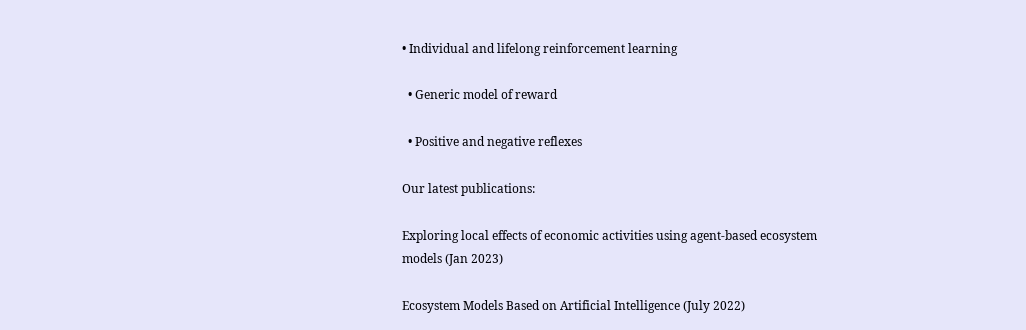• Individual and lifelong reinforcement learning

  • Generic model of reward

  • Positive and negative reflexes

Our latest publications:

Exploring local effects of economic activities using agent-based ecosystem models (Jan 2023)

Ecosystem Models Based on Artificial Intelligence (July 2022)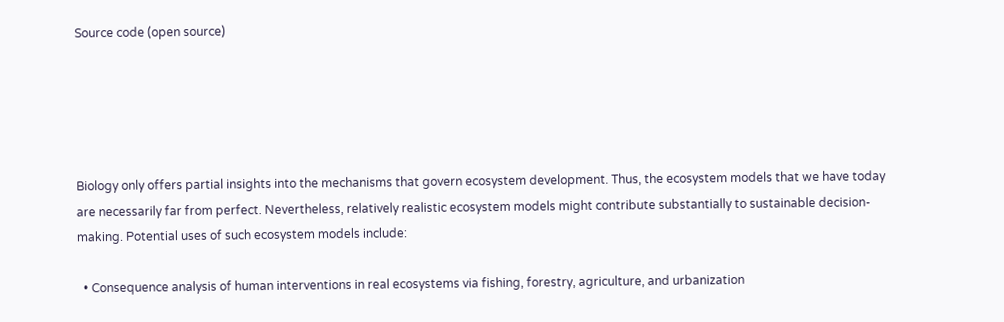Source code (open source)





Biology only offers partial insights into the mechanisms that govern ecosystem development. Thus, the ecosystem models that we have today are necessarily far from perfect. Nevertheless, relatively realistic ecosystem models might contribute substantially to sustainable decision-making. Potential uses of such ecosystem models include:

  • Consequence analysis of human interventions in real ecosystems via fishing, forestry, agriculture, and urbanization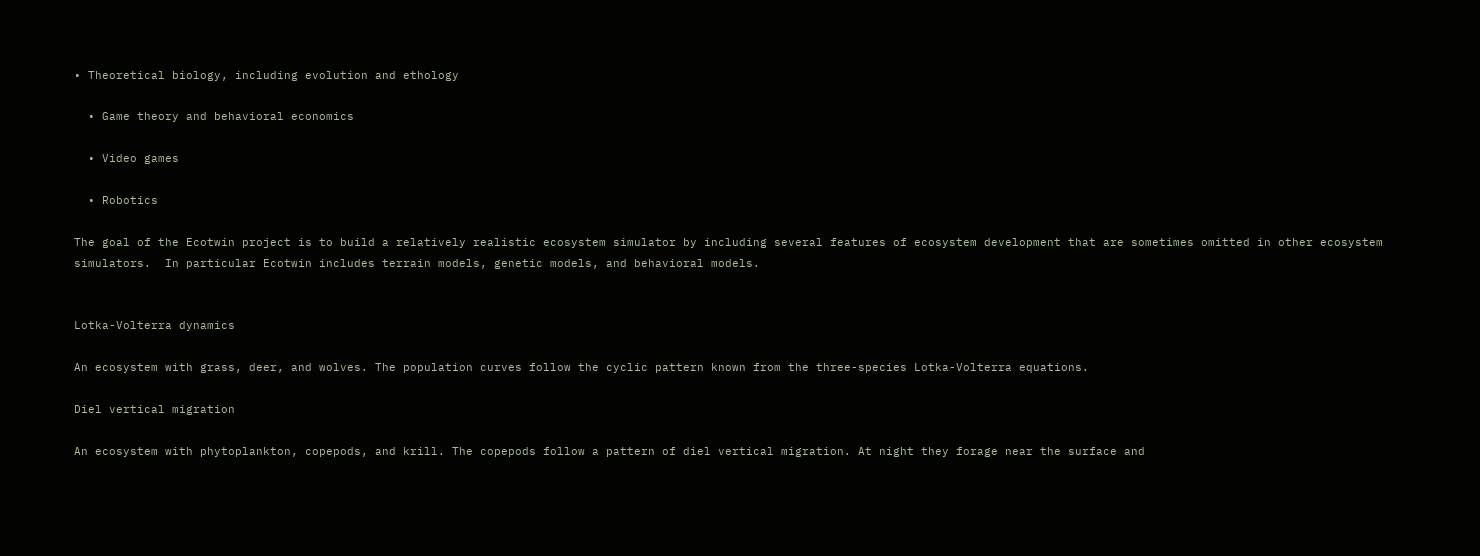• Theoretical biology, including evolution and ethology

  • Game theory and behavioral economics

  • Video games

  • Robotics

The goal of the Ecotwin project is to build a relatively realistic ecosystem simulator by including several features of ecosystem development that are sometimes omitted in other ecosystem simulators.  In particular Ecotwin includes terrain models, genetic models, and behavioral models.


Lotka-Volterra dynamics

An ecosystem with grass, deer, and wolves. The population curves follow the cyclic pattern known from the three-species Lotka-Volterra equations.

Diel vertical migration

An ecosystem with phytoplankton, copepods, and krill. The copepods follow a pattern of diel vertical migration. At night they forage near the surface and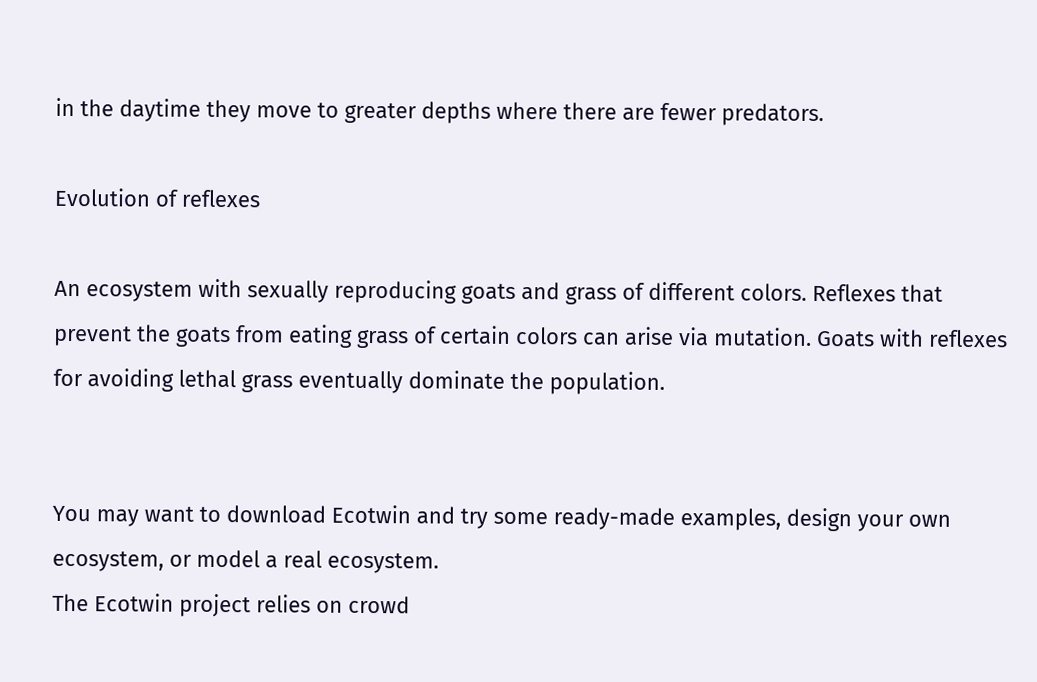in the daytime they move to greater depths where there are fewer predators.

Evolution of reflexes

An ecosystem with sexually reproducing goats and grass of different colors. Reflexes that prevent the goats from eating grass of certain colors can arise via mutation. Goats with reflexes for avoiding lethal grass eventually dominate the population.


You may want to download Ecotwin and try some ready-made examples, design your own ecosystem, or model a real ecosystem.
The Ecotwin project relies on crowd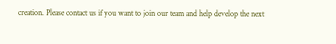creation. Please contact us if you want to join our team and help develop the next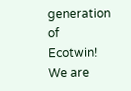generation of Ecotwin!
We are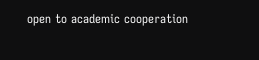open to academic cooperation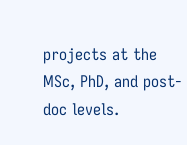projects at the MSc, PhD, and post-doc levels.